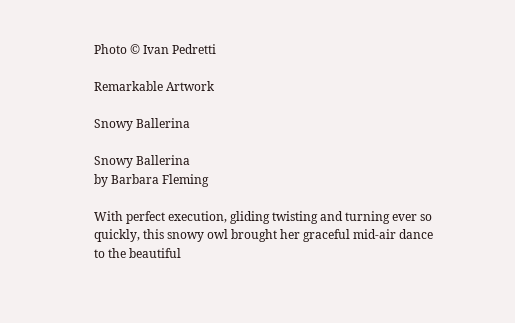Photo © Ivan Pedretti

Remarkable Artwork

Snowy Ballerina

Snowy Ballerina
by Barbara Fleming

With perfect execution, gliding twisting and turning ever so quickly, this snowy owl brought her graceful mid-air dance to the beautiful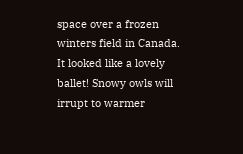space over a frozen winters field in Canada. It looked like a lovely ballet! Snowy owls will irrupt to warmer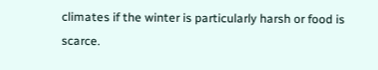climates if the winter is particularly harsh or food is scarce.